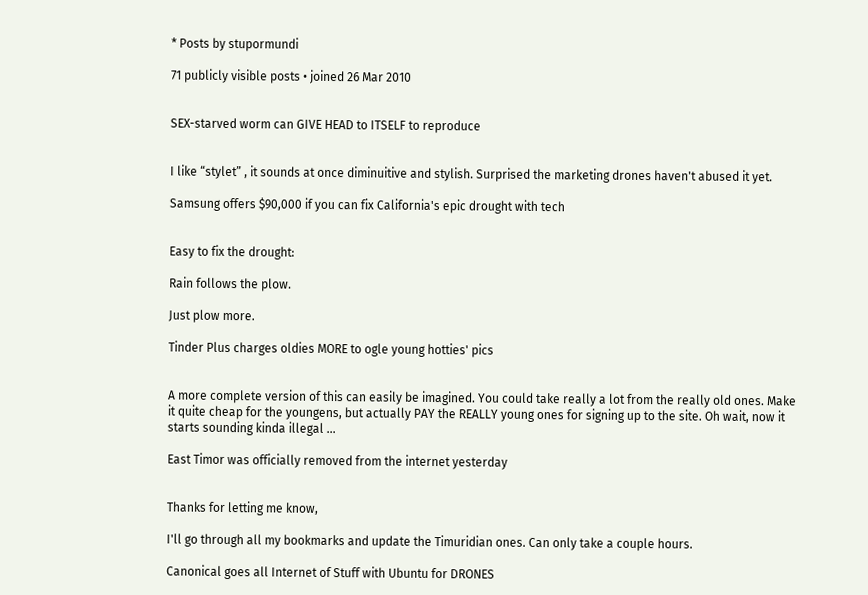* Posts by stupormundi

71 publicly visible posts • joined 26 Mar 2010


SEX-starved worm can GIVE HEAD to ITSELF to reproduce


I like “stylet” , it sounds at once diminuitive and stylish. Surprised the marketing drones haven't abused it yet.

Samsung offers $90,000 if you can fix California's epic drought with tech


Easy to fix the drought:

Rain follows the plow.

Just plow more.

Tinder Plus charges oldies MORE to ogle young hotties' pics


A more complete version of this can easily be imagined. You could take really a lot from the really old ones. Make it quite cheap for the youngens, but actually PAY the REALLY young ones for signing up to the site. Oh wait, now it starts sounding kinda illegal ...

East Timor was officially removed from the internet yesterday


Thanks for letting me know,

I'll go through all my bookmarks and update the Timuridian ones. Can only take a couple hours.

Canonical goes all Internet of Stuff with Ubuntu for DRONES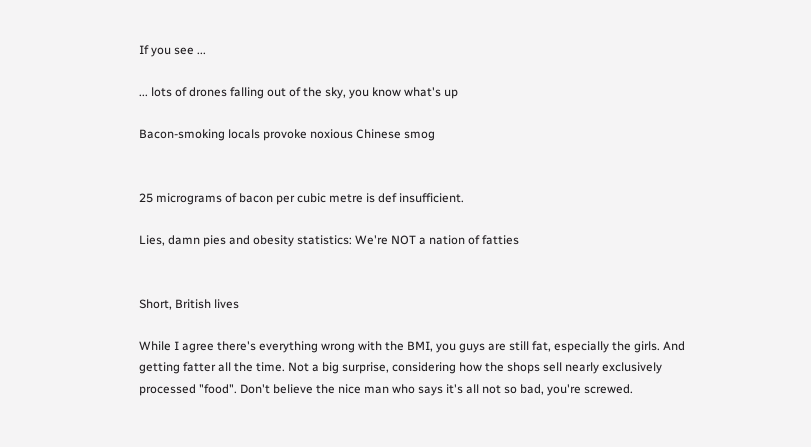If you see ...

... lots of drones falling out of the sky, you know what's up

Bacon-smoking locals provoke noxious Chinese smog


25 micrograms of bacon per cubic metre is def insufficient.

Lies, damn pies and obesity statistics: We're NOT a nation of fatties


Short, British lives

While I agree there's everything wrong with the BMI, you guys are still fat, especially the girls. And getting fatter all the time. Not a big surprise, considering how the shops sell nearly exclusively processed "food". Don't believe the nice man who says it's all not so bad, you're screwed.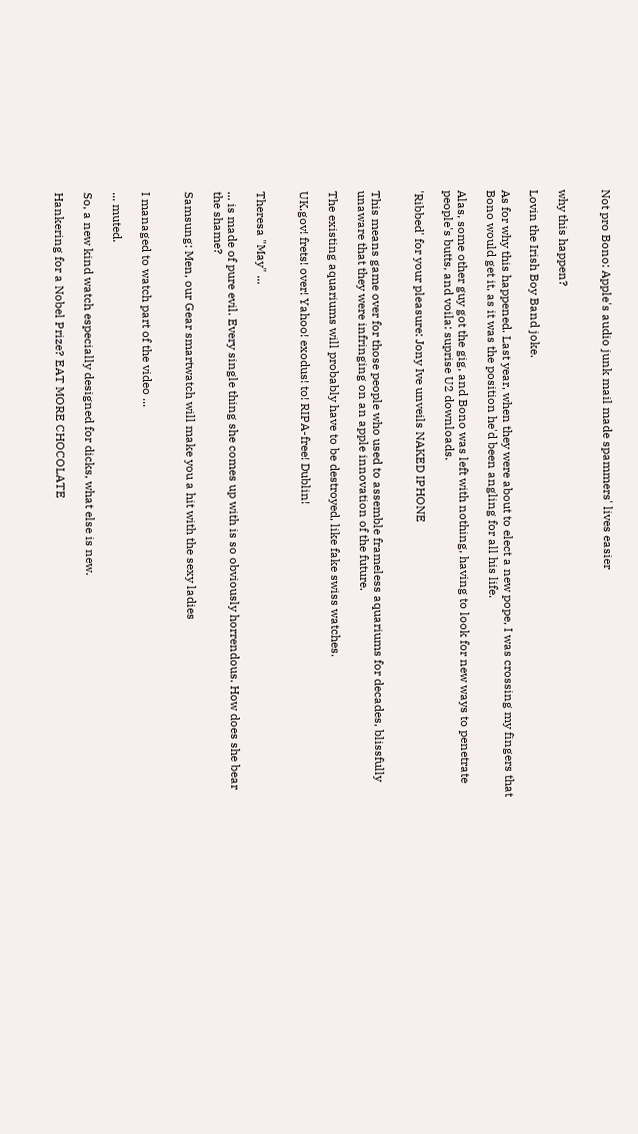Not pro Bono: Apple's audio junk mail made spammers' lives easier


why this happen?

Lovin the Irish Boy Band joke.

As for why this happened. Last year, when they were about to elect a new pope, I was crossing my fingers that Bono would get it, as it was the position he'd been angling for all his life.

Alas, some other guy got the gig, and Bono was left with nothing, having to look for new ways to penetrate people's butts, and voila: suprise U2 downloads.

'Ribbed' for your pleasure: Jony Ive unveils NAKED IPHONE


This means game over for those people who used to assemble frameless aquariums for decades, blissfully unaware that they were infringing on an apple innovation of the future.

The existing aquariums will probably have to be destroyed, like fake swiss watches.

UK.gov! frets! over! Yahoo! exodus! to! RIPA-free! Dublin!


Theresa "May" ...

... is made of pure evil. Every single thing she comes up with is so obviously horrendous. How does she bear the shame?

Samsung: Men, our Gear smartwatch will make you a hit with the sexy ladies


I managed to watch part of the video ...

... muted.

So, a new kind watch especially designed for dicks, what else is new.

Hankering for a Nobel Prize? EAT MORE CHOCOLATE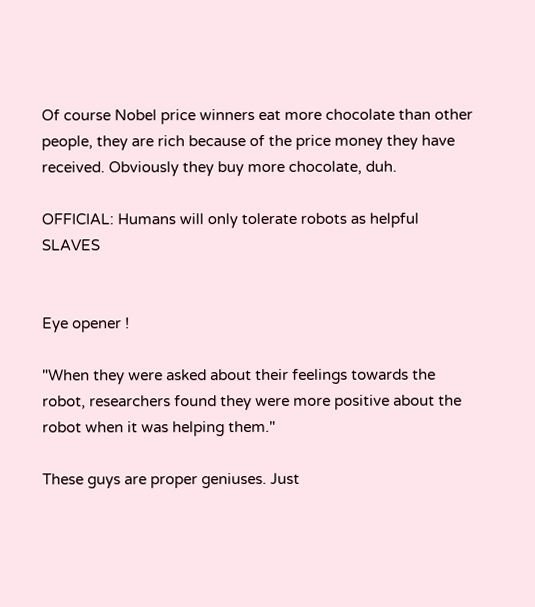Of course Nobel price winners eat more chocolate than other people, they are rich because of the price money they have received. Obviously they buy more chocolate, duh.

OFFICIAL: Humans will only tolerate robots as helpful SLAVES


Eye opener !

"When they were asked about their feelings towards the robot, researchers found they were more positive about the robot when it was helping them."

These guys are proper geniuses. Just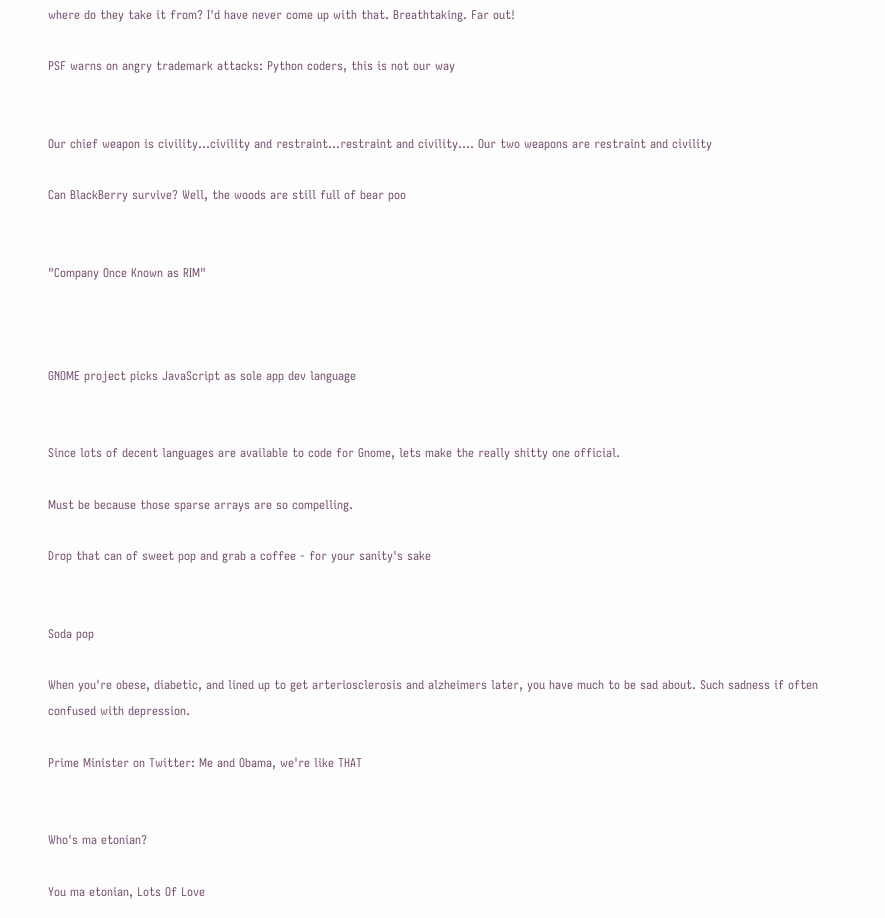where do they take it from? I'd have never come up with that. Breathtaking. Far out!

PSF warns on angry trademark attacks: Python coders, this is not our way


Our chief weapon is civility...civility and restraint...restraint and civility.... Our two weapons are restraint and civility

Can BlackBerry survive? Well, the woods are still full of bear poo


"Company Once Known as RIM"



GNOME project picks JavaScript as sole app dev language


Since lots of decent languages are available to code for Gnome, lets make the really shitty one official.

Must be because those sparse arrays are so compelling.

Drop that can of sweet pop and grab a coffee - for your sanity's sake


Soda pop

When you're obese, diabetic, and lined up to get arteriosclerosis and alzheimers later, you have much to be sad about. Such sadness if often confused with depression.

Prime Minister on Twitter: Me and Obama, we're like THAT


Who's ma etonian?

You ma etonian, Lots Of Love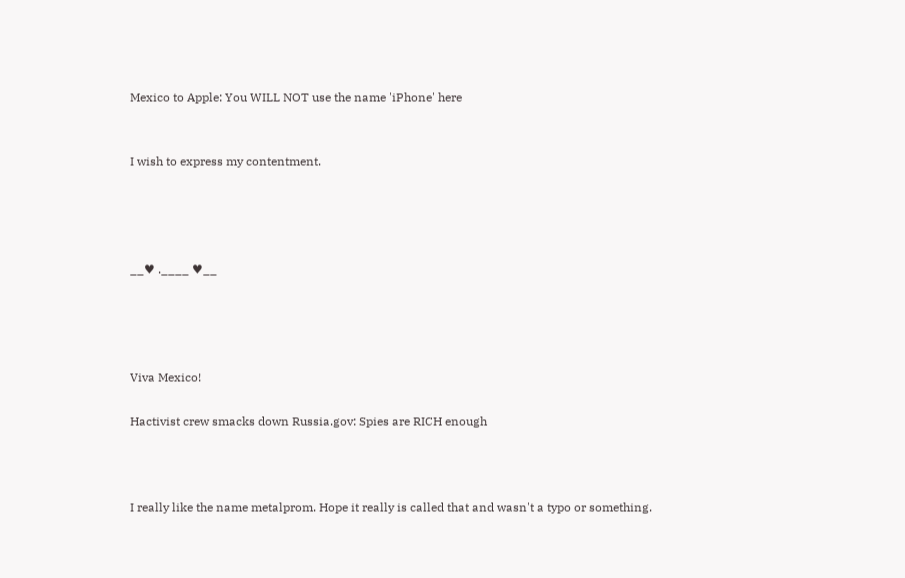Mexico to Apple: You WILL NOT use the name 'iPhone' here


I wish to express my contentment.




__♥ .____ ♥__




Viva Mexico!

Hactivist crew smacks down Russia.gov: Spies are RICH enough



I really like the name metalprom. Hope it really is called that and wasn't a typo or something.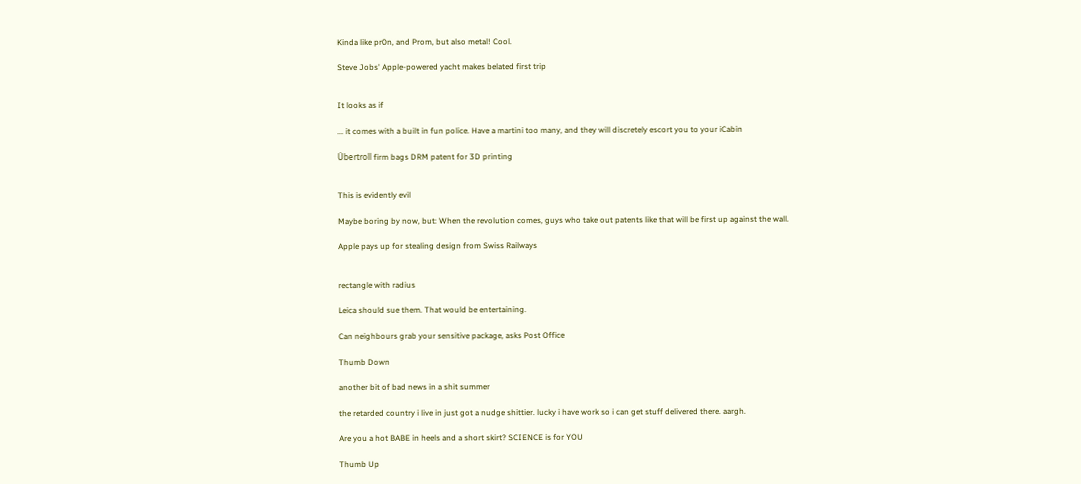Kinda like pr0n, and Prom, but also metal! Cool.

Steve Jobs' Apple-powered yacht makes belated first trip


It looks as if

... it comes with a built in fun police. Have a martini too many, and they will discretely escort you to your iCabin

Übertroll firm bags DRM patent for 3D printing


This is evidently evil

Maybe boring by now, but: When the revolution comes, guys who take out patents like that will be first up against the wall.

Apple pays up for stealing design from Swiss Railways


rectangle with radius

Leica should sue them. That would be entertaining.

Can neighbours grab your sensitive package, asks Post Office

Thumb Down

another bit of bad news in a shit summer

the retarded country i live in just got a nudge shittier. lucky i have work so i can get stuff delivered there. aargh.

Are you a hot BABE in heels and a short skirt? SCIENCE is for YOU

Thumb Up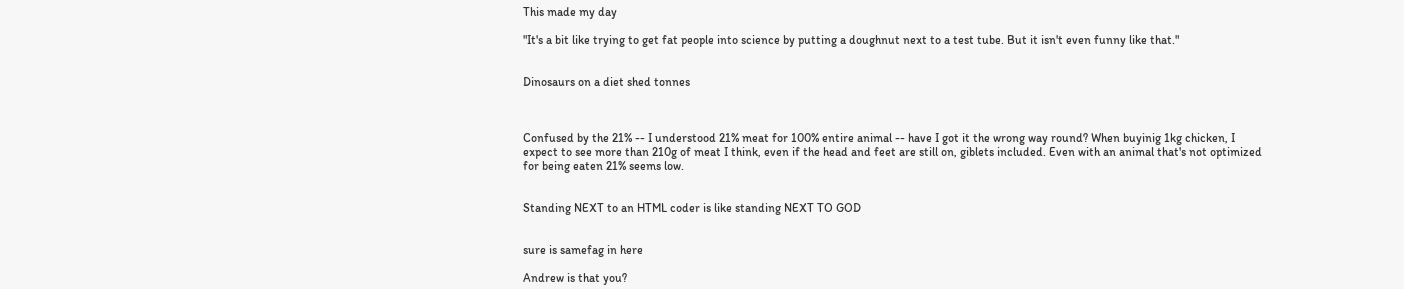This made my day

"It's a bit like trying to get fat people into science by putting a doughnut next to a test tube. But it isn't even funny like that."


Dinosaurs on a diet shed tonnes



Confused by the 21% -- I understood 21% meat for 100% entire animal -- have I got it the wrong way round? When buyinig 1kg chicken, I expect to see more than 210g of meat I think, even if the head and feet are still on, giblets included. Even with an animal that's not optimized for being eaten 21% seems low.


Standing NEXT to an HTML coder is like standing NEXT TO GOD


sure is samefag in here

Andrew is that you?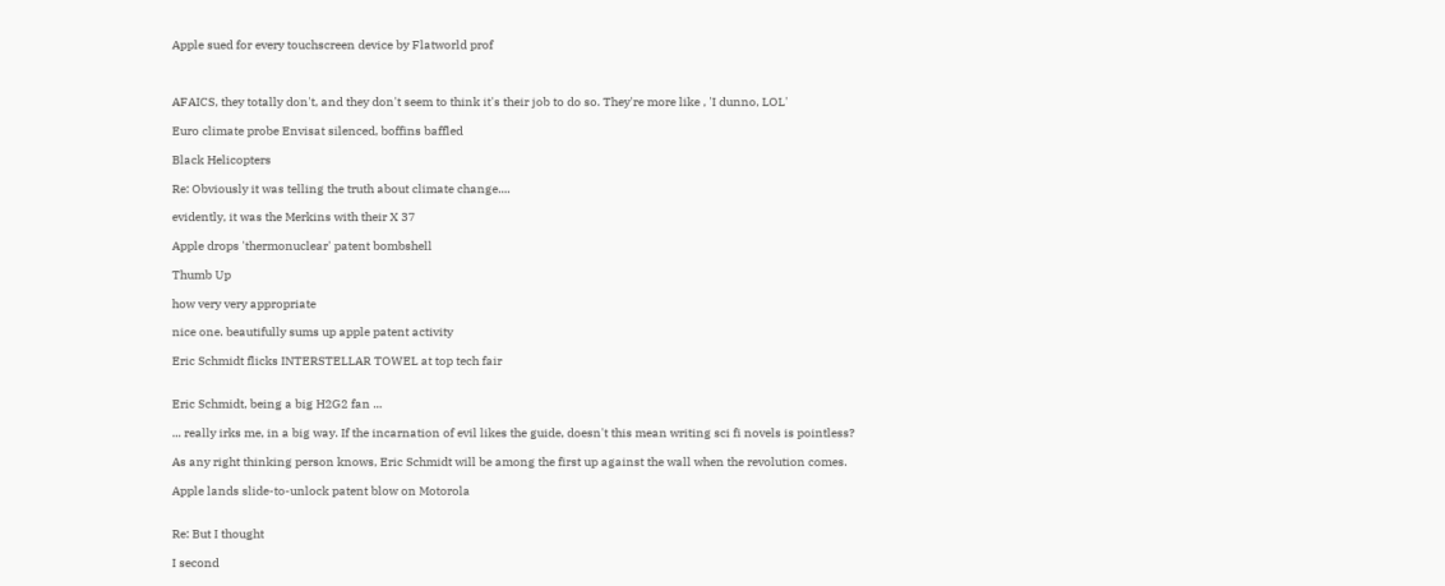Apple sued for every touchscreen device by Flatworld prof



AFAICS, they totally don't, and they don't seem to think it's their job to do so. They're more like , 'I dunno, LOL'

Euro climate probe Envisat silenced, boffins baffled

Black Helicopters

Re: Obviously it was telling the truth about climate change....

evidently, it was the Merkins with their X 37

Apple drops 'thermonuclear' patent bombshell

Thumb Up

how very very appropriate

nice one. beautifully sums up apple patent activity

Eric Schmidt flicks INTERSTELLAR TOWEL at top tech fair


Eric Schmidt, being a big H2G2 fan ...

... really irks me, in a big way. If the incarnation of evil likes the guide, doesn't this mean writing sci fi novels is pointless?

As any right thinking person knows, Eric Schmidt will be among the first up against the wall when the revolution comes.

Apple lands slide-to-unlock patent blow on Motorola


Re: But I thought

I second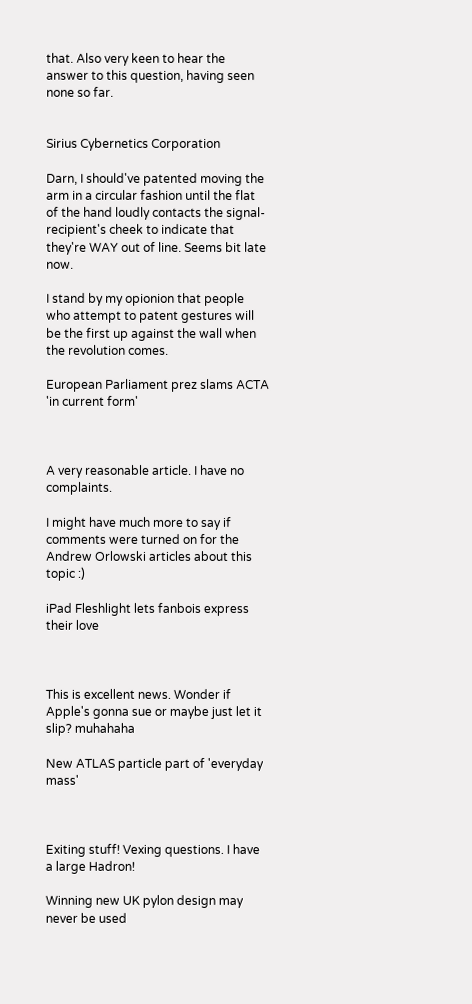that. Also very keen to hear the answer to this question, having seen none so far.


Sirius Cybernetics Corporation

Darn, I should've patented moving the arm in a circular fashion until the flat of the hand loudly contacts the signal-recipient's cheek to indicate that they're WAY out of line. Seems bit late now.

I stand by my opionion that people who attempt to patent gestures will be the first up against the wall when the revolution comes.

European Parliament prez slams ACTA 'in current form'



A very reasonable article. I have no complaints.

I might have much more to say if comments were turned on for the Andrew Orlowski articles about this topic :)

iPad Fleshlight lets fanbois express their love



This is excellent news. Wonder if Apple's gonna sue or maybe just let it slip? muhahaha

New ATLAS particle part of 'everyday mass'



Exiting stuff! Vexing questions. I have a large Hadron!

Winning new UK pylon design may never be used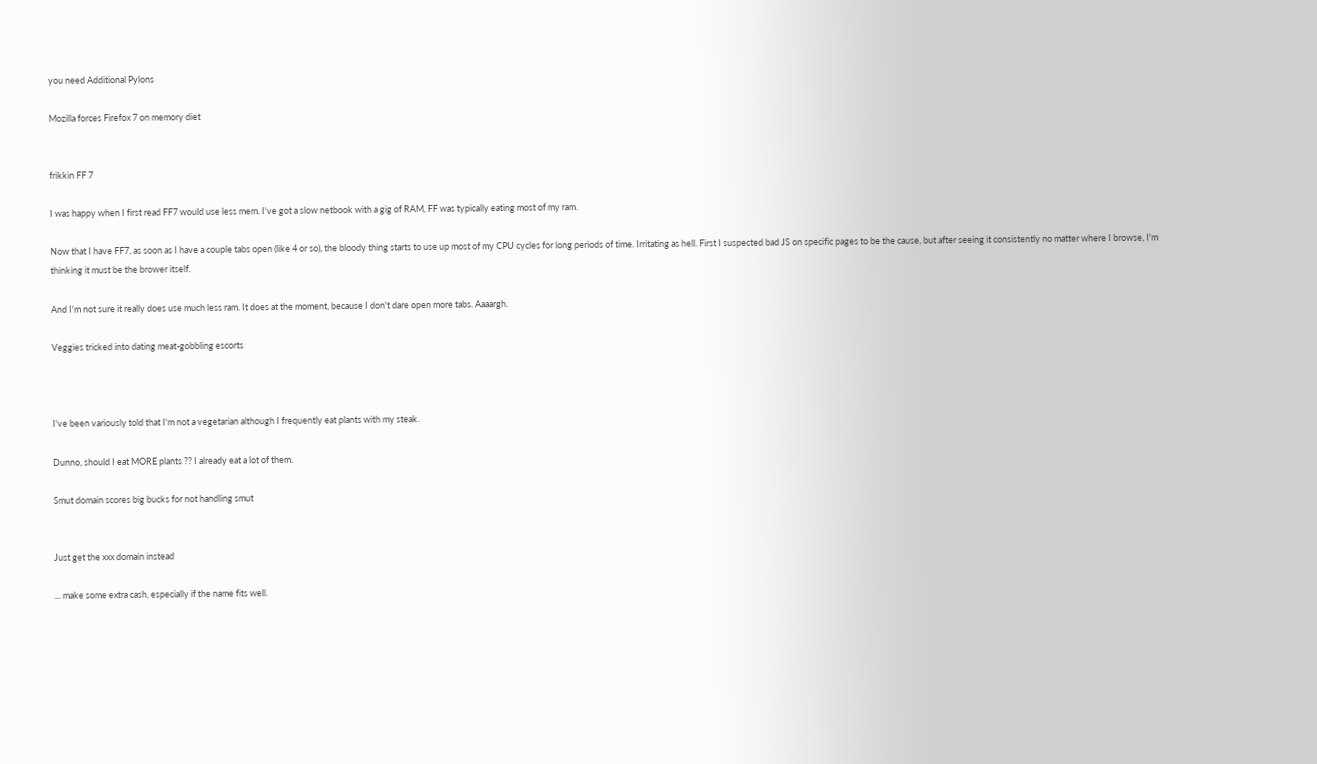you need Additional Pylons

Mozilla forces Firefox 7 on memory diet


frikkin FF 7

I was happy when I first read FF7 would use less mem. I've got a slow netbook with a gig of RAM, FF was typically eating most of my ram.

Now that I have FF7, as soon as I have a couple tabs open (like 4 or so), the bloody thing starts to use up most of my CPU cycles for long periods of time. Irritating as hell. First I suspected bad JS on specific pages to be the cause, but after seeing it consistently no matter where I browse, I'm thinking it must be the brower itself.

And I'm not sure it really does use much less ram. It does at the moment, because I don't dare open more tabs. Aaaargh.

Veggies tricked into dating meat-gobbling escorts



I've been variously told that I'm not a vegetarian although I frequently eat plants with my steak.

Dunno, should I eat MORE plants ?? I already eat a lot of them.

Smut domain scores big bucks for not handling smut


Just get the xxx domain instead

... make some extra cash, especially if the name fits well.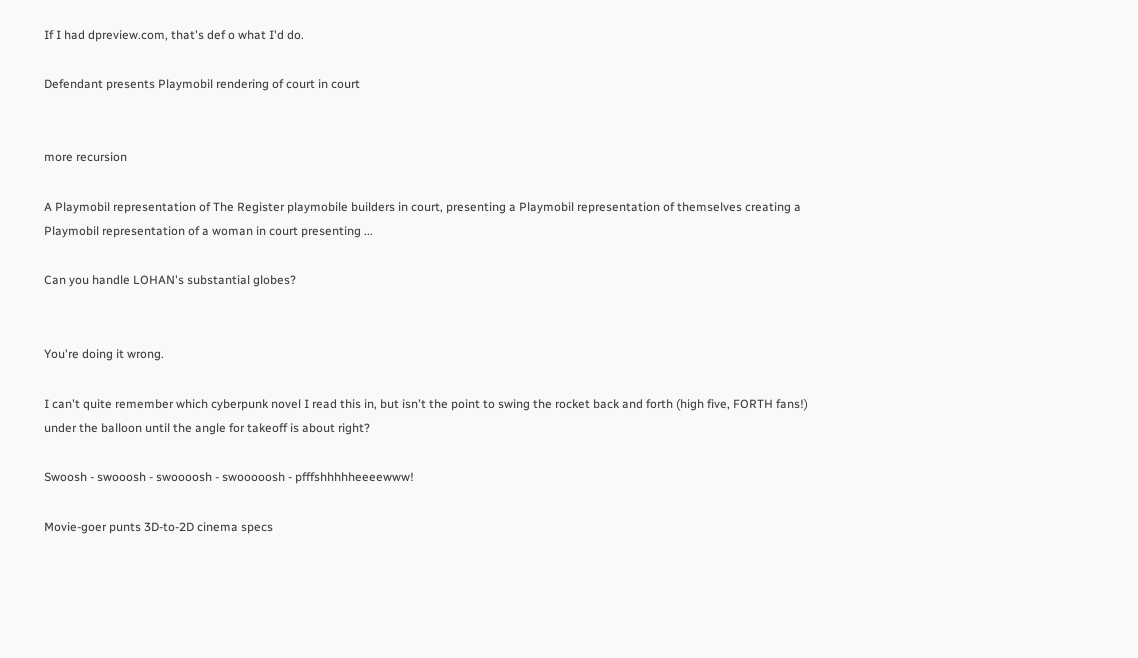If I had dpreview.com, that's def o what I'd do.

Defendant presents Playmobil rendering of court in court


more recursion

A Playmobil representation of The Register playmobile builders in court, presenting a Playmobil representation of themselves creating a Playmobil representation of a woman in court presenting ...

Can you handle LOHAN's substantial globes?


You're doing it wrong.

I can't quite remember which cyberpunk novel I read this in, but isn't the point to swing the rocket back and forth (high five, FORTH fans!) under the balloon until the angle for takeoff is about right?

Swoosh - swooosh - swoooosh - swooooosh - pfffshhhhheeeewww!

Movie-goer punts 3D-to-2D cinema specs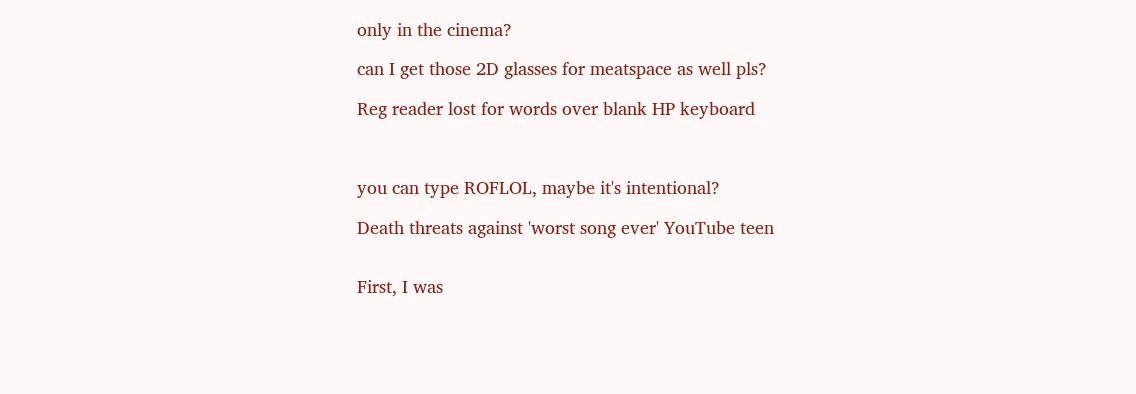only in the cinema?

can I get those 2D glasses for meatspace as well pls?

Reg reader lost for words over blank HP keyboard



you can type ROFLOL, maybe it's intentional?

Death threats against 'worst song ever' YouTube teen


First, I was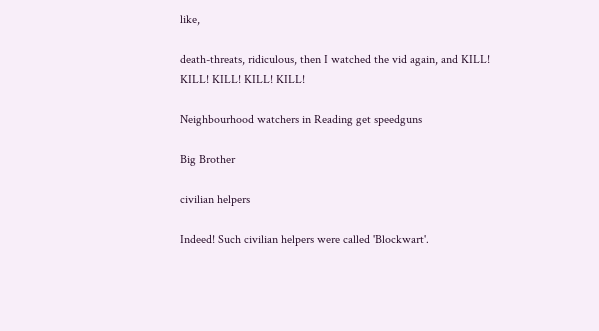like,

death-threats, ridiculous, then I watched the vid again, and KILL! KILL! KILL! KILL! KILL!

Neighbourhood watchers in Reading get speedguns

Big Brother

civilian helpers

Indeed! Such civilian helpers were called 'Blockwart'.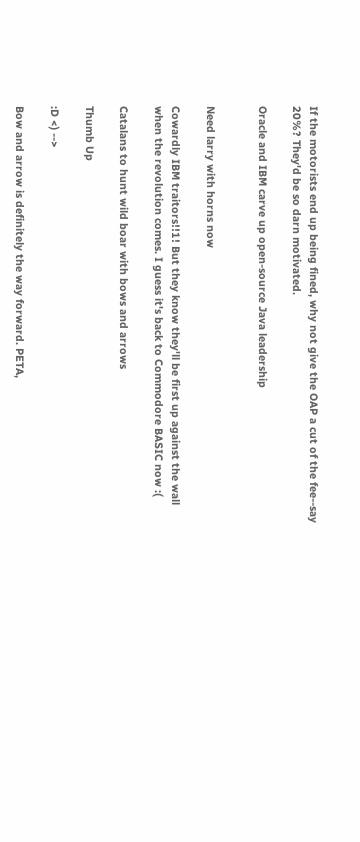If the motorists end up being fined, why not give the OAP a cut of the fee--say 20%? They'd be so darn motivated.

Oracle and IBM carve up open-source Java leadership


Need larry with horns now

Cowardly IBM traitors!!1! But they know they'll be first up against the wall when the revolution comes. I guess it's back to Commodore BASIC now :(

Catalans to hunt wild boar with bows and arrows

Thumb Up

:D <) -->

Bow and arrow is definitely the way forward. PETA,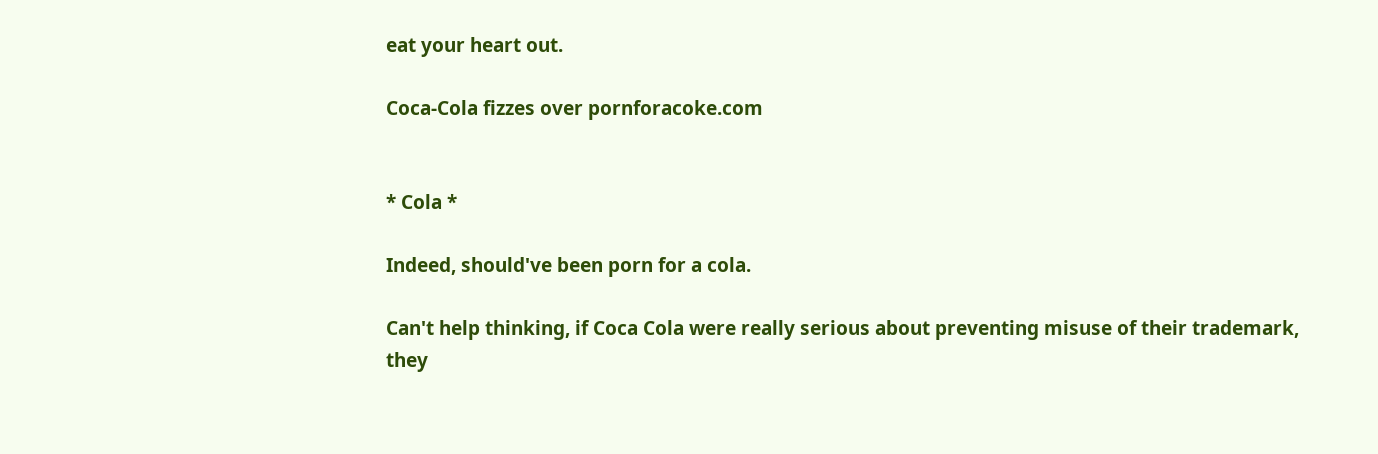eat your heart out.

Coca-Cola fizzes over pornforacoke.com


* Cola *

Indeed, should've been porn for a cola.

Can't help thinking, if Coca Cola were really serious about preventing misuse of their trademark, they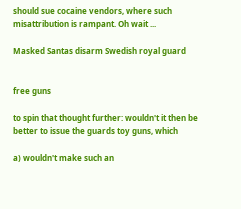should sue cocaine vendors, where such misattribution is rampant. Oh wait ...

Masked Santas disarm Swedish royal guard


free guns

to spin that thought further: wouldn't it then be better to issue the guards toy guns, which

a) wouldn't make such an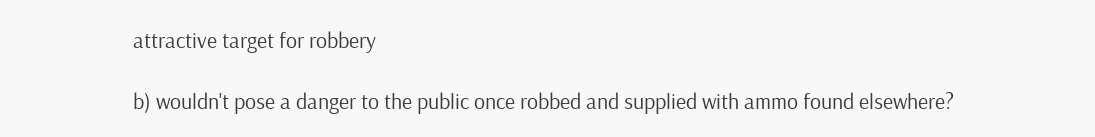attractive target for robbery

b) wouldn't pose a danger to the public once robbed and supplied with ammo found elsewhere?